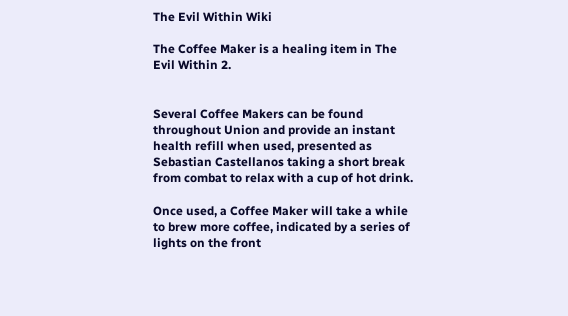The Evil Within Wiki

The Coffee Maker is a healing item in The Evil Within 2.


Several Coffee Makers can be found throughout Union and provide an instant health refill when used, presented as Sebastian Castellanos taking a short break from combat to relax with a cup of hot drink.

Once used, a Coffee Maker will take a while to brew more coffee, indicated by a series of lights on the front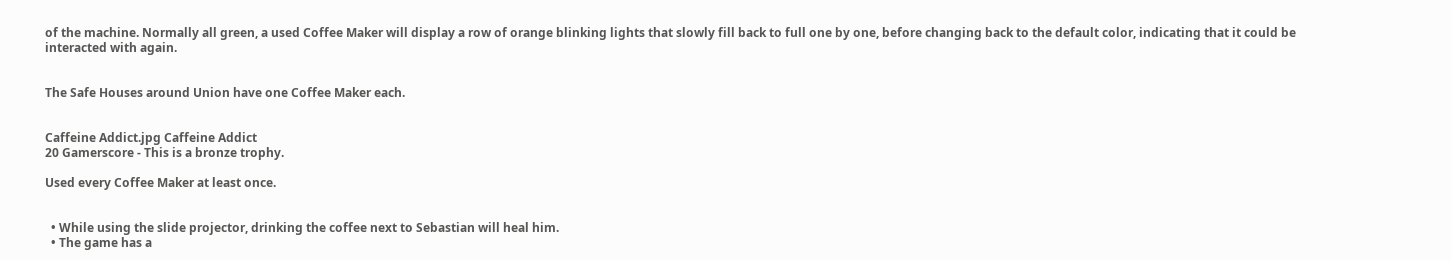of the machine. Normally all green, a used Coffee Maker will display a row of orange blinking lights that slowly fill back to full one by one, before changing back to the default color, indicating that it could be interacted with again.


The Safe Houses around Union have one Coffee Maker each.


Caffeine Addict.jpg Caffeine Addict
20 Gamerscore - This is a bronze trophy.

Used every Coffee Maker at least once.


  • While using the slide projector, drinking the coffee next to Sebastian will heal him.
  • The game has a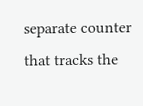separate counter that tracks the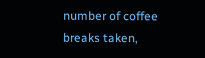number of coffee breaks taken,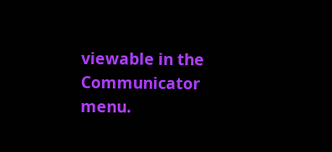viewable in the Communicator menu.